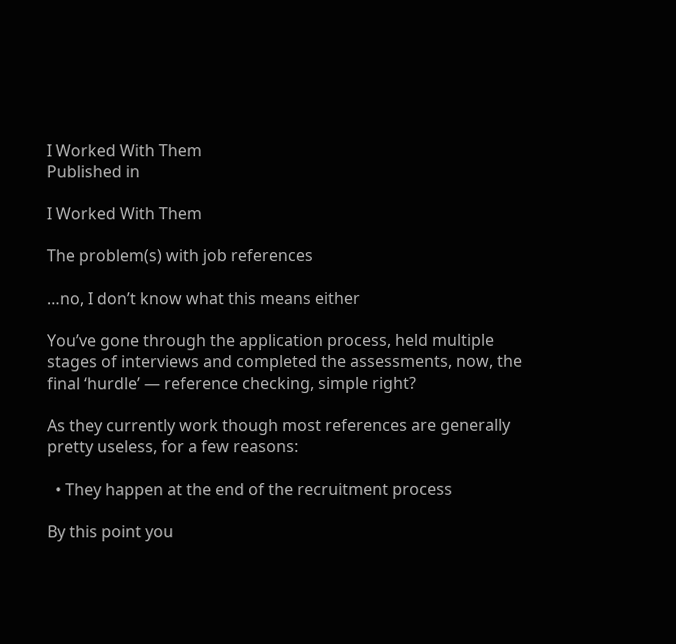I Worked With Them
Published in

I Worked With Them

The problem(s) with job references

…no, I don’t know what this means either

You’ve gone through the application process, held multiple stages of interviews and completed the assessments, now, the final ‘hurdle’ — reference checking, simple right?

As they currently work though most references are generally pretty useless, for a few reasons:

  • They happen at the end of the recruitment process

By this point you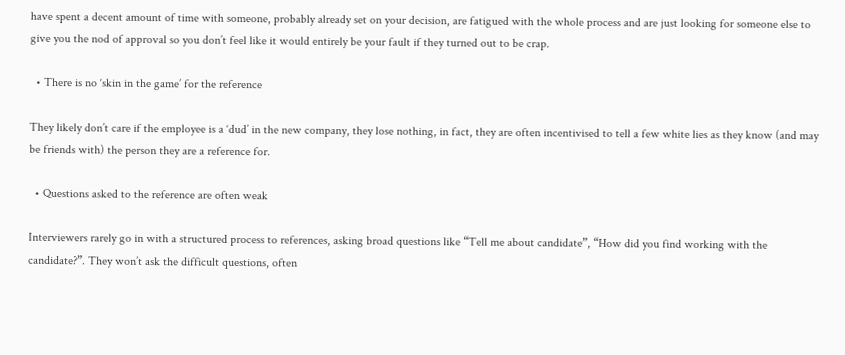have spent a decent amount of time with someone, probably already set on your decision, are fatigued with the whole process and are just looking for someone else to give you the nod of approval so you don’t feel like it would entirely be your fault if they turned out to be crap.

  • There is no ‘skin in the game’ for the reference

They likely don’t care if the employee is a ‘dud’ in the new company, they lose nothing, in fact, they are often incentivised to tell a few white lies as they know (and may be friends with) the person they are a reference for.

  • Questions asked to the reference are often weak

Interviewers rarely go in with a structured process to references, asking broad questions like “Tell me about candidate”, “How did you find working with the candidate?”. They won’t ask the difficult questions, often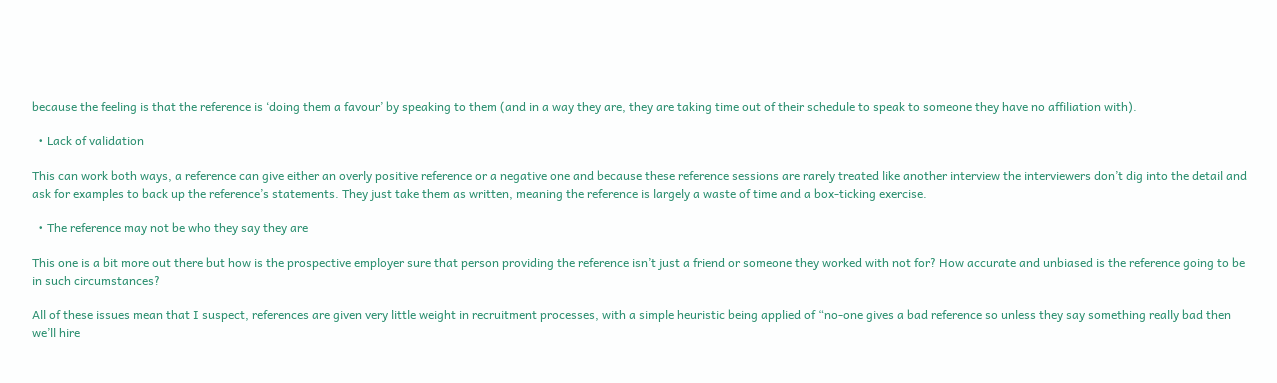because the feeling is that the reference is ‘doing them a favour’ by speaking to them (and in a way they are, they are taking time out of their schedule to speak to someone they have no affiliation with).

  • Lack of validation

This can work both ways, a reference can give either an overly positive reference or a negative one and because these reference sessions are rarely treated like another interview the interviewers don’t dig into the detail and ask for examples to back up the reference’s statements. They just take them as written, meaning the reference is largely a waste of time and a box-ticking exercise.

  • The reference may not be who they say they are

This one is a bit more out there but how is the prospective employer sure that person providing the reference isn’t just a friend or someone they worked with not for? How accurate and unbiased is the reference going to be in such circumstances?

All of these issues mean that I suspect, references are given very little weight in recruitment processes, with a simple heuristic being applied of “no-one gives a bad reference so unless they say something really bad then we’ll hire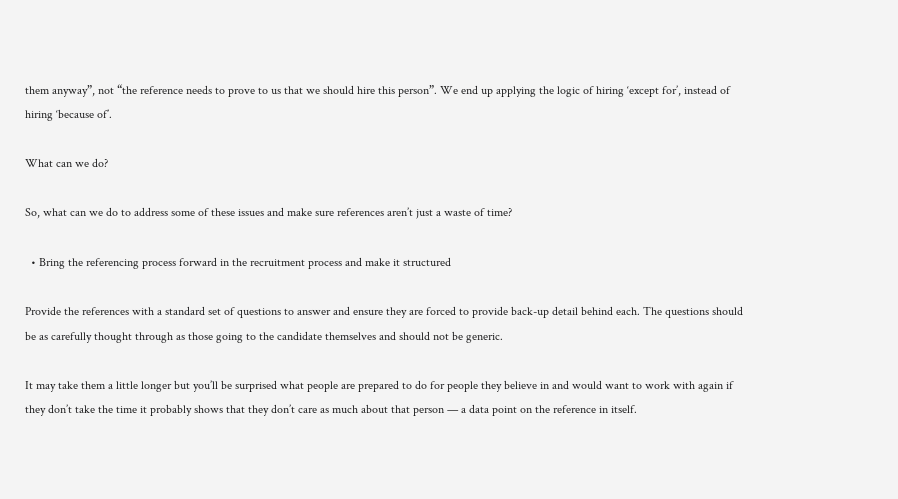them anyway”, not “the reference needs to prove to us that we should hire this person”. We end up applying the logic of hiring ‘except for’, instead of hiring ‘because of’.

What can we do?

So, what can we do to address some of these issues and make sure references aren’t just a waste of time?

  • Bring the referencing process forward in the recruitment process and make it structured

Provide the references with a standard set of questions to answer and ensure they are forced to provide back-up detail behind each. The questions should be as carefully thought through as those going to the candidate themselves and should not be generic.

It may take them a little longer but you’ll be surprised what people are prepared to do for people they believe in and would want to work with again if they don’t take the time it probably shows that they don’t care as much about that person — a data point on the reference in itself.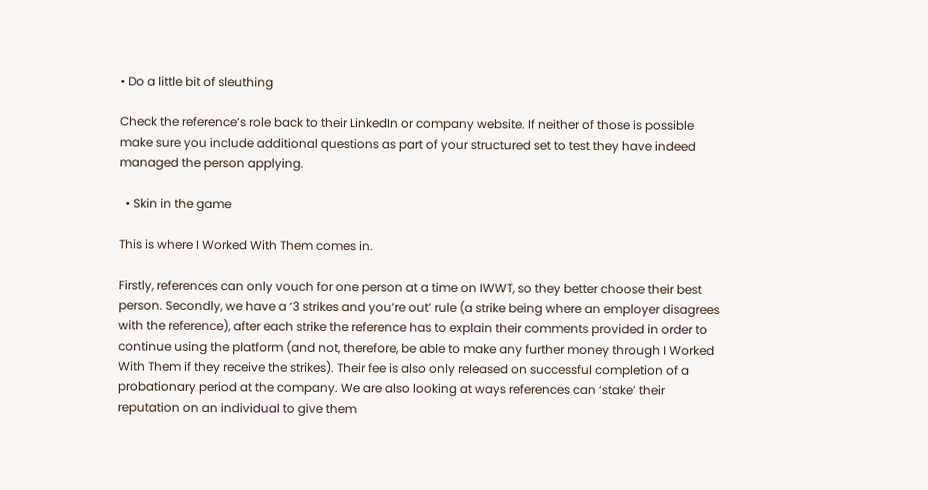• Do a little bit of sleuthing

Check the reference’s role back to their LinkedIn or company website. If neither of those is possible make sure you include additional questions as part of your structured set to test they have indeed managed the person applying.

  • Skin in the game

This is where I Worked With Them comes in.

Firstly, references can only vouch for one person at a time on IWWT, so they better choose their best person. Secondly, we have a ‘3 strikes and you’re out’ rule (a strike being where an employer disagrees with the reference), after each strike the reference has to explain their comments provided in order to continue using the platform (and not, therefore, be able to make any further money through I Worked With Them if they receive the strikes). Their fee is also only released on successful completion of a probationary period at the company. We are also looking at ways references can ‘stake’ their reputation on an individual to give them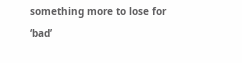something more to lose for ‘bad’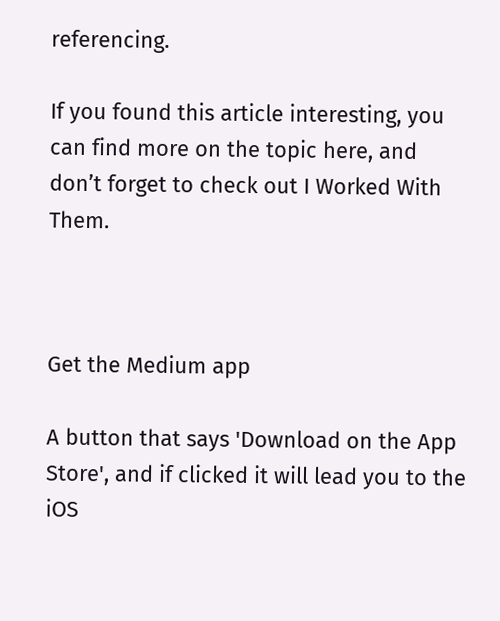referencing.

If you found this article interesting, you can find more on the topic here, and don’t forget to check out I Worked With Them.



Get the Medium app

A button that says 'Download on the App Store', and if clicked it will lead you to the iOS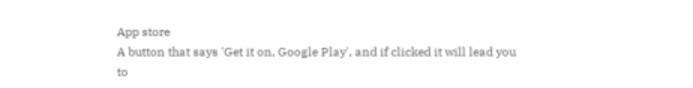App store
A button that says 'Get it on, Google Play', and if clicked it will lead you to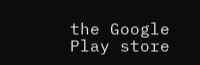the Google Play store